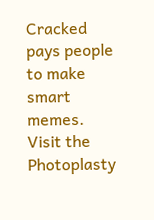Cracked pays people to make smart memes. Visit the Photoplasty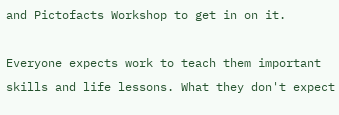and Pictofacts Workshop to get in on it.

Everyone expects work to teach them important skills and life lessons. What they don't expect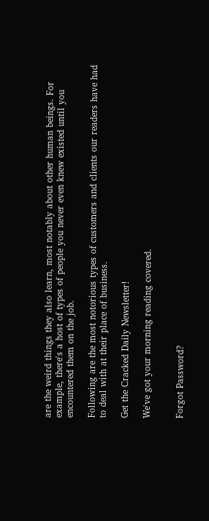are the weird things they also learn, most notably about other human beings. For example, there's a host of types of people you never even knew existed until you encountered them on the job.

Following are the most notorious types of customers and clients our readers have had to deal with at their place of business.

Get the Cracked Daily Newsletter!

We've got your morning reading covered.


Forgot Password?